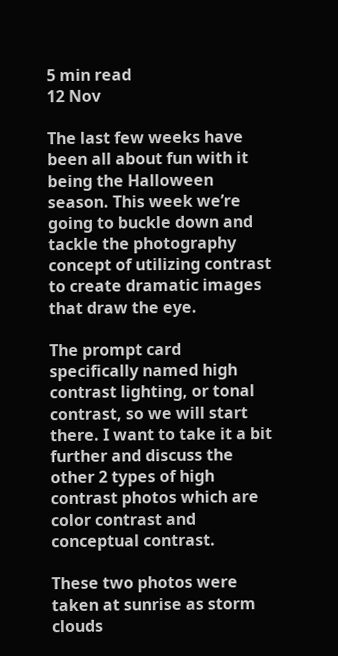5 min read
12 Nov

The last few weeks have been all about fun with it being the Halloween season. This week we’re going to buckle down and tackle the photography concept of utilizing contrast to create dramatic images that draw the eye.

The prompt card specifically named high contrast lighting, or tonal contrast, so we will start there. I want to take it a bit further and discuss the other 2 types of high contrast photos which are color contrast and conceptual contrast.

These two photos were taken at sunrise as storm clouds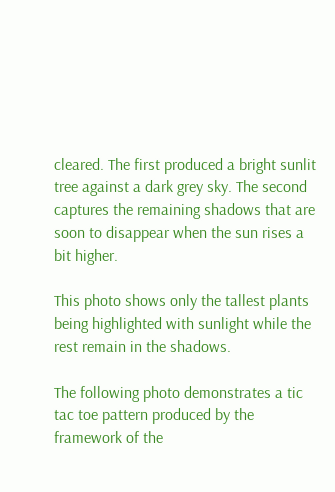cleared. The first produced a bright sunlit tree against a dark grey sky. The second captures the remaining shadows that are soon to disappear when the sun rises a bit higher.

This photo shows only the tallest plants being highlighted with sunlight while the rest remain in the shadows.

The following photo demonstrates a tic tac toe pattern produced by the framework of the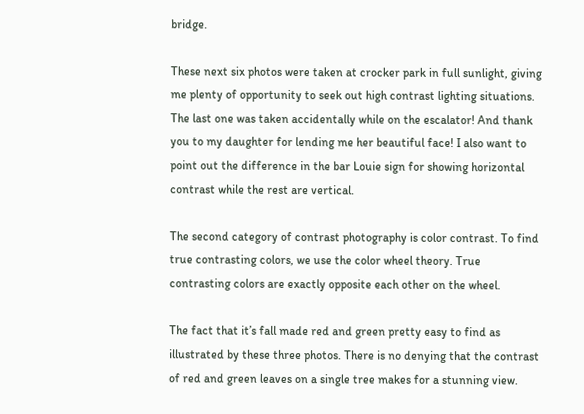bridge.

These next six photos were taken at crocker park in full sunlight, giving me plenty of opportunity to seek out high contrast lighting situations. The last one was taken accidentally while on the escalator! And thank you to my daughter for lending me her beautiful face! I also want to point out the difference in the bar Louie sign for showing horizontal contrast while the rest are vertical.

The second category of contrast photography is color contrast. To find true contrasting colors, we use the color wheel theory. True contrasting colors are exactly opposite each other on the wheel.

The fact that it’s fall made red and green pretty easy to find as illustrated by these three photos. There is no denying that the contrast of red and green leaves on a single tree makes for a stunning view.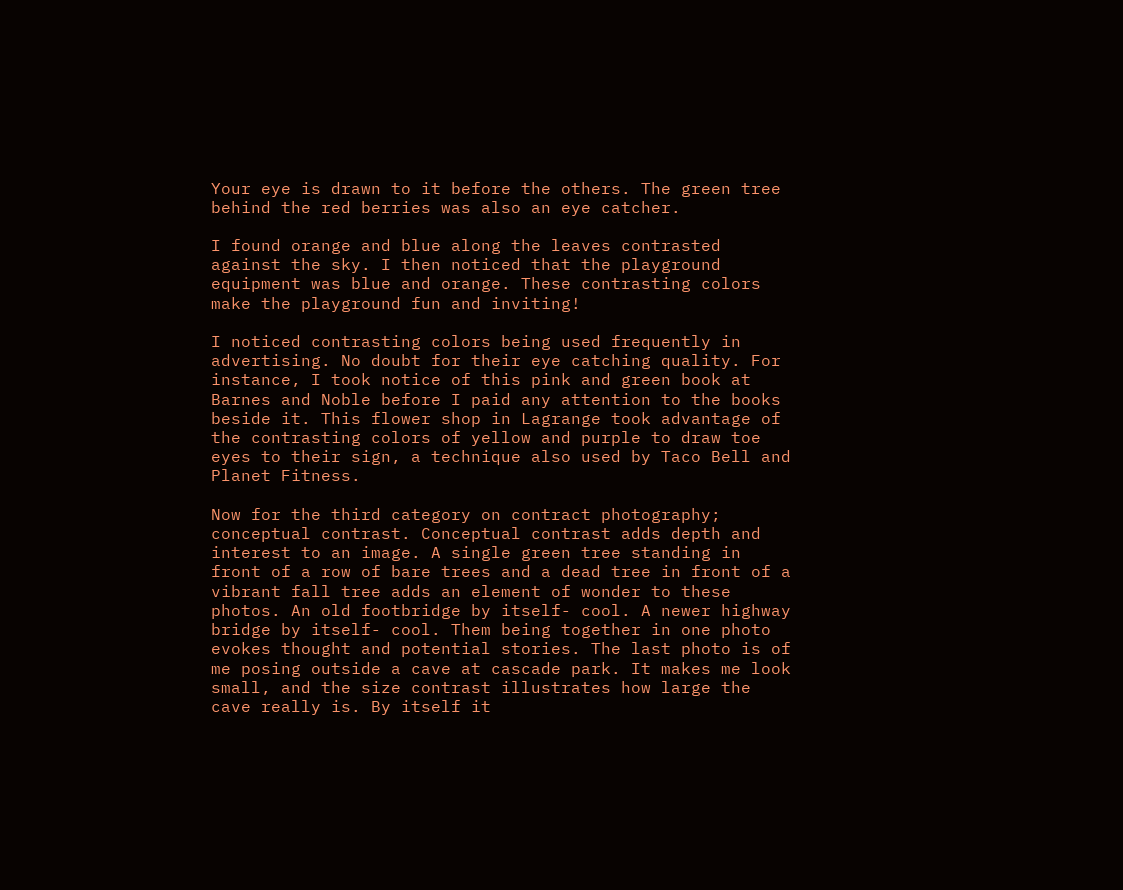Your eye is drawn to it before the others. The green tree behind the red berries was also an eye catcher.

I found orange and blue along the leaves contrasted against the sky. I then noticed that the playground equipment was blue and orange. These contrasting colors make the playground fun and inviting!

I noticed contrasting colors being used frequently in advertising. No doubt for their eye catching quality. For instance, I took notice of this pink and green book at Barnes and Noble before I paid any attention to the books beside it. This flower shop in Lagrange took advantage of the contrasting colors of yellow and purple to draw toe eyes to their sign, a technique also used by Taco Bell and Planet Fitness.

Now for the third category on contract photography; conceptual contrast. Conceptual contrast adds depth and interest to an image. A single green tree standing in front of a row of bare trees and a dead tree in front of a vibrant fall tree adds an element of wonder to these photos. An old footbridge by itself- cool. A newer highway bridge by itself- cool. Them being together in one photo evokes thought and potential stories. The last photo is of me posing outside a cave at cascade park. It makes me look small, and the size contrast illustrates how large the cave really is. By itself it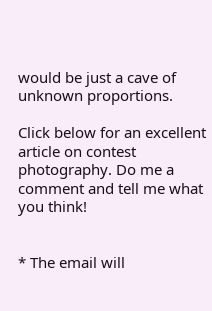would be just a cave of unknown proportions.

Click below for an excellent article on contest photography. Do me a comment and tell me what you think!


* The email will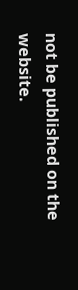not be published on the website.